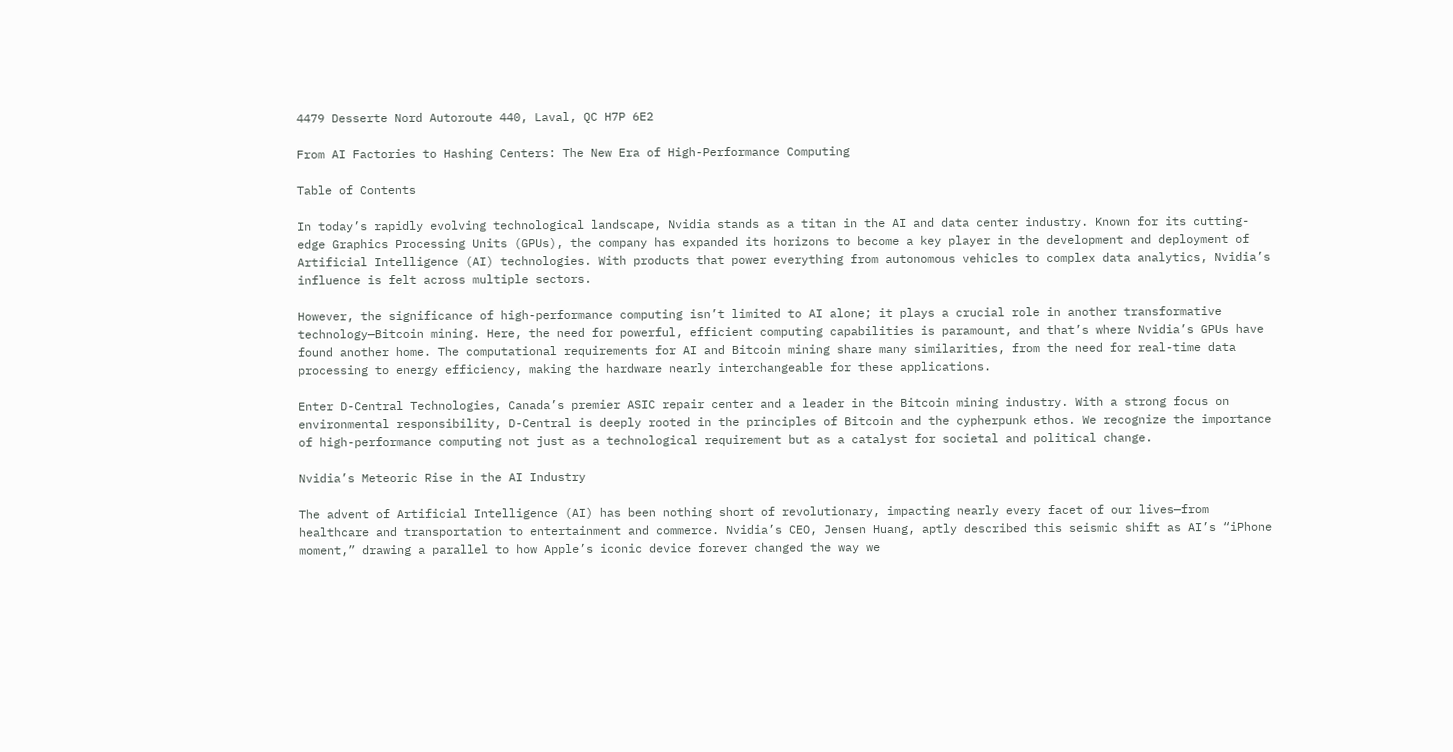4479 Desserte Nord Autoroute 440, Laval, QC H7P 6E2

From AI Factories to Hashing Centers: The New Era of High-Performance Computing

Table of Contents

In today’s rapidly evolving technological landscape, Nvidia stands as a titan in the AI and data center industry. Known for its cutting-edge Graphics Processing Units (GPUs), the company has expanded its horizons to become a key player in the development and deployment of Artificial Intelligence (AI) technologies. With products that power everything from autonomous vehicles to complex data analytics, Nvidia’s influence is felt across multiple sectors.

However, the significance of high-performance computing isn’t limited to AI alone; it plays a crucial role in another transformative technology—Bitcoin mining. Here, the need for powerful, efficient computing capabilities is paramount, and that’s where Nvidia’s GPUs have found another home. The computational requirements for AI and Bitcoin mining share many similarities, from the need for real-time data processing to energy efficiency, making the hardware nearly interchangeable for these applications.

Enter D-Central Technologies, Canada’s premier ASIC repair center and a leader in the Bitcoin mining industry. With a strong focus on environmental responsibility, D-Central is deeply rooted in the principles of Bitcoin and the cypherpunk ethos. We recognize the importance of high-performance computing not just as a technological requirement but as a catalyst for societal and political change.

Nvidia’s Meteoric Rise in the AI Industry

The advent of Artificial Intelligence (AI) has been nothing short of revolutionary, impacting nearly every facet of our lives—from healthcare and transportation to entertainment and commerce. Nvidia’s CEO, Jensen Huang, aptly described this seismic shift as AI’s “iPhone moment,” drawing a parallel to how Apple’s iconic device forever changed the way we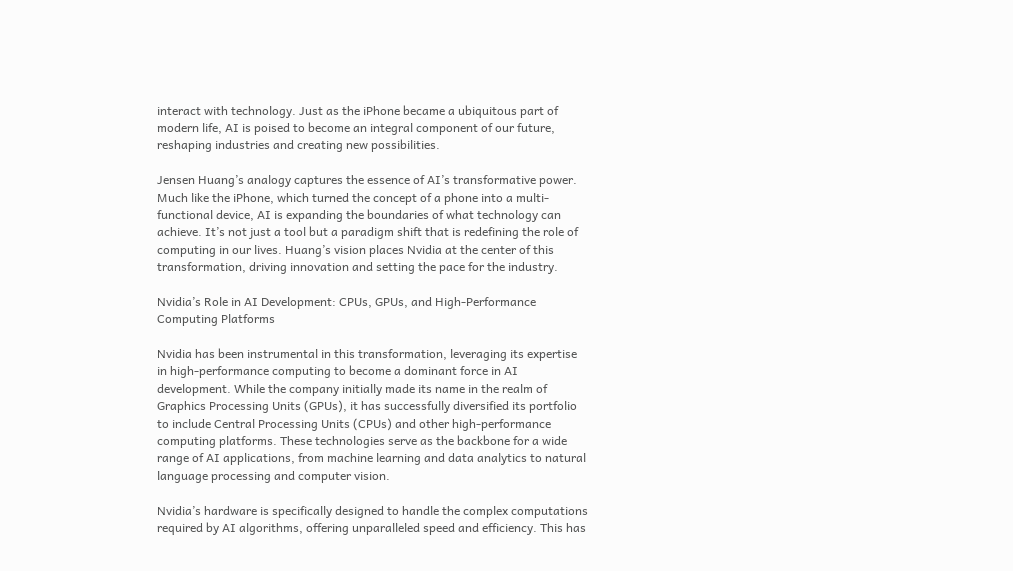interact with technology. Just as the iPhone became a ubiquitous part of modern life, AI is poised to become an integral component of our future, reshaping industries and creating new possibilities.

Jensen Huang’s analogy captures the essence of AI’s transformative power. Much like the iPhone, which turned the concept of a phone into a multi-functional device, AI is expanding the boundaries of what technology can achieve. It’s not just a tool but a paradigm shift that is redefining the role of computing in our lives. Huang’s vision places Nvidia at the center of this transformation, driving innovation and setting the pace for the industry.

Nvidia’s Role in AI Development: CPUs, GPUs, and High-Performance Computing Platforms

Nvidia has been instrumental in this transformation, leveraging its expertise in high-performance computing to become a dominant force in AI development. While the company initially made its name in the realm of Graphics Processing Units (GPUs), it has successfully diversified its portfolio to include Central Processing Units (CPUs) and other high-performance computing platforms. These technologies serve as the backbone for a wide range of AI applications, from machine learning and data analytics to natural language processing and computer vision.

Nvidia’s hardware is specifically designed to handle the complex computations required by AI algorithms, offering unparalleled speed and efficiency. This has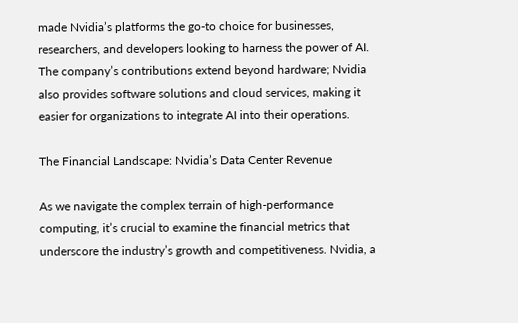made Nvidia’s platforms the go-to choice for businesses, researchers, and developers looking to harness the power of AI. The company’s contributions extend beyond hardware; Nvidia also provides software solutions and cloud services, making it easier for organizations to integrate AI into their operations.

The Financial Landscape: Nvidia’s Data Center Revenue

As we navigate the complex terrain of high-performance computing, it’s crucial to examine the financial metrics that underscore the industry’s growth and competitiveness. Nvidia, a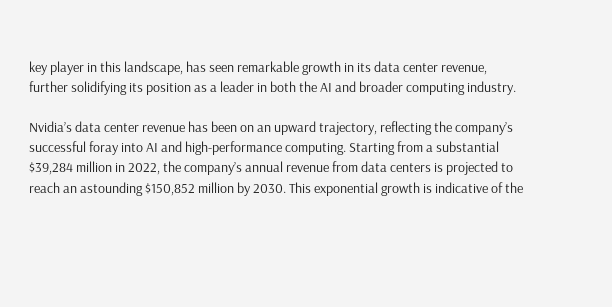key player in this landscape, has seen remarkable growth in its data center revenue, further solidifying its position as a leader in both the AI and broader computing industry.

Nvidia’s data center revenue has been on an upward trajectory, reflecting the company’s successful foray into AI and high-performance computing. Starting from a substantial $39,284 million in 2022, the company’s annual revenue from data centers is projected to reach an astounding $150,852 million by 2030. This exponential growth is indicative of the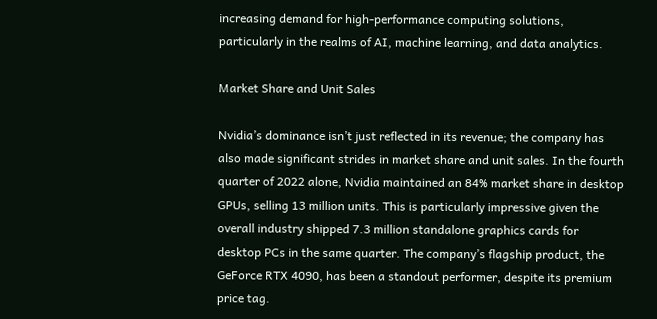increasing demand for high-performance computing solutions, particularly in the realms of AI, machine learning, and data analytics.

Market Share and Unit Sales

Nvidia’s dominance isn’t just reflected in its revenue; the company has also made significant strides in market share and unit sales. In the fourth quarter of 2022 alone, Nvidia maintained an 84% market share in desktop GPUs, selling 13 million units. This is particularly impressive given the overall industry shipped 7.3 million standalone graphics cards for desktop PCs in the same quarter. The company’s flagship product, the GeForce RTX 4090, has been a standout performer, despite its premium price tag.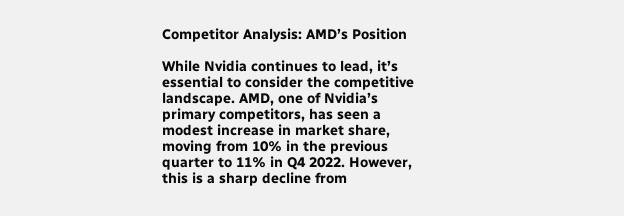Competitor Analysis: AMD’s Position

While Nvidia continues to lead, it’s essential to consider the competitive landscape. AMD, one of Nvidia’s primary competitors, has seen a modest increase in market share, moving from 10% in the previous quarter to 11% in Q4 2022. However, this is a sharp decline from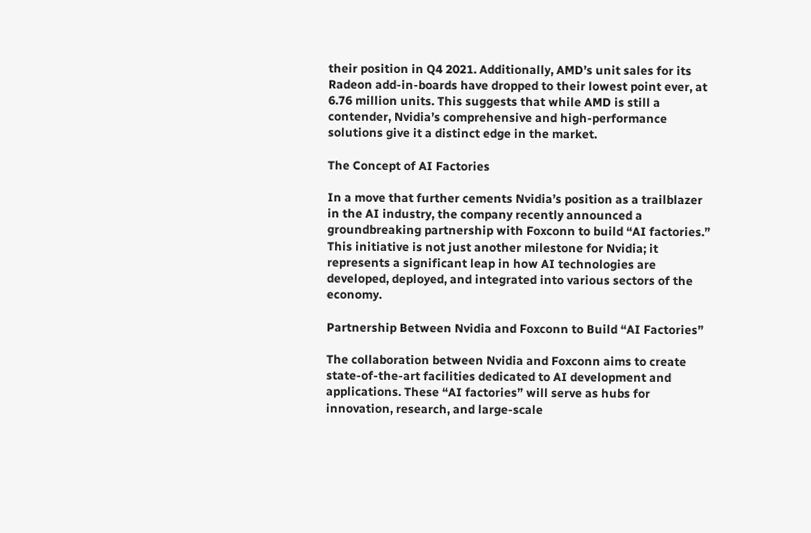their position in Q4 2021. Additionally, AMD’s unit sales for its Radeon add-in-boards have dropped to their lowest point ever, at 6.76 million units. This suggests that while AMD is still a contender, Nvidia’s comprehensive and high-performance solutions give it a distinct edge in the market.

The Concept of AI Factories

In a move that further cements Nvidia’s position as a trailblazer in the AI industry, the company recently announced a groundbreaking partnership with Foxconn to build “AI factories.” This initiative is not just another milestone for Nvidia; it represents a significant leap in how AI technologies are developed, deployed, and integrated into various sectors of the economy.

Partnership Between Nvidia and Foxconn to Build “AI Factories”

The collaboration between Nvidia and Foxconn aims to create state-of-the-art facilities dedicated to AI development and applications. These “AI factories” will serve as hubs for innovation, research, and large-scale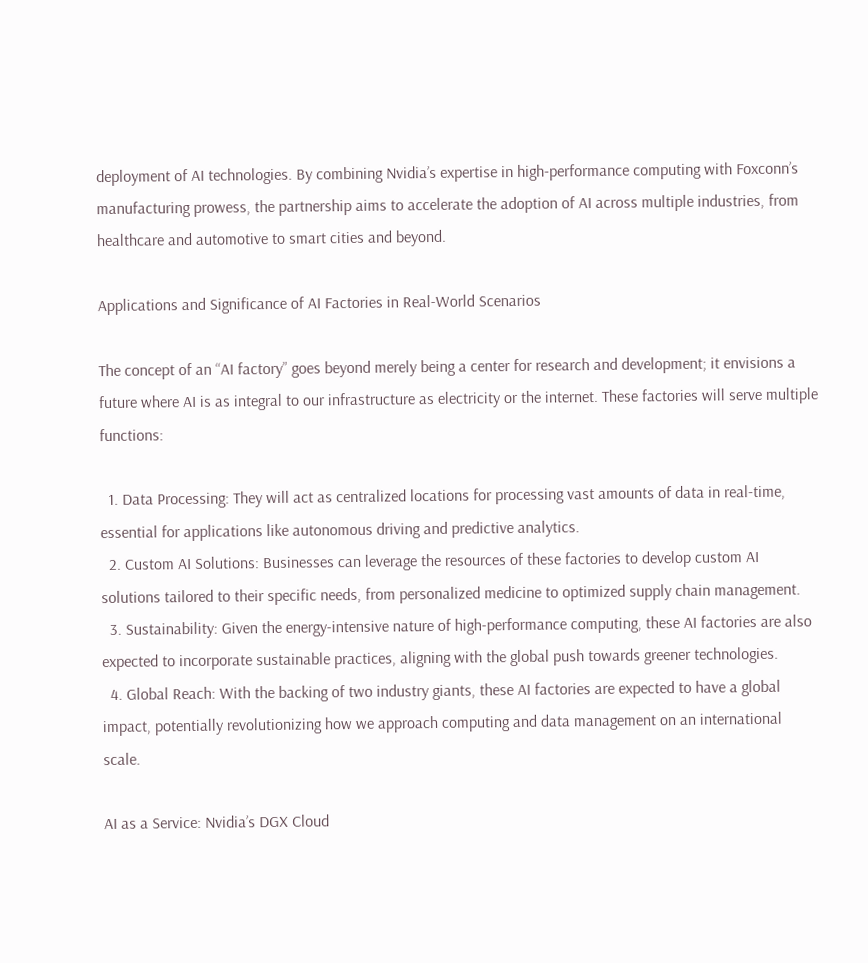deployment of AI technologies. By combining Nvidia’s expertise in high-performance computing with Foxconn’s manufacturing prowess, the partnership aims to accelerate the adoption of AI across multiple industries, from healthcare and automotive to smart cities and beyond.

Applications and Significance of AI Factories in Real-World Scenarios

The concept of an “AI factory” goes beyond merely being a center for research and development; it envisions a future where AI is as integral to our infrastructure as electricity or the internet. These factories will serve multiple functions:

  1. Data Processing: They will act as centralized locations for processing vast amounts of data in real-time, essential for applications like autonomous driving and predictive analytics.
  2. Custom AI Solutions: Businesses can leverage the resources of these factories to develop custom AI solutions tailored to their specific needs, from personalized medicine to optimized supply chain management.
  3. Sustainability: Given the energy-intensive nature of high-performance computing, these AI factories are also expected to incorporate sustainable practices, aligning with the global push towards greener technologies.
  4. Global Reach: With the backing of two industry giants, these AI factories are expected to have a global impact, potentially revolutionizing how we approach computing and data management on an international scale.

AI as a Service: Nvidia’s DGX Cloud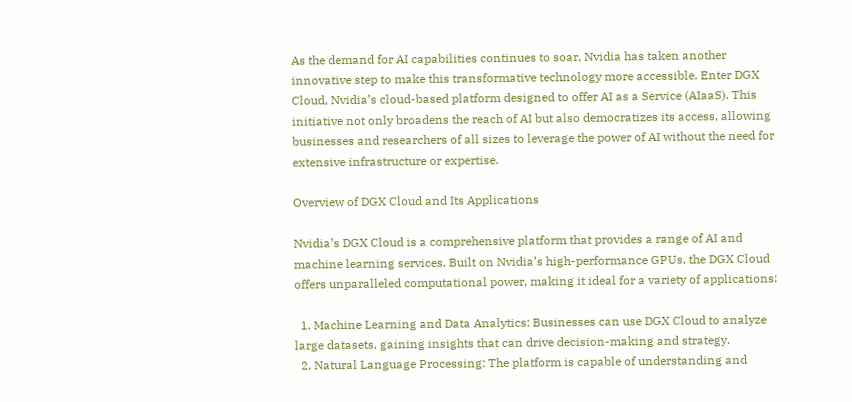As the demand for AI capabilities continues to soar, Nvidia has taken another innovative step to make this transformative technology more accessible. Enter DGX Cloud, Nvidia’s cloud-based platform designed to offer AI as a Service (AIaaS). This initiative not only broadens the reach of AI but also democratizes its access, allowing businesses and researchers of all sizes to leverage the power of AI without the need for extensive infrastructure or expertise.

Overview of DGX Cloud and Its Applications

Nvidia’s DGX Cloud is a comprehensive platform that provides a range of AI and machine learning services. Built on Nvidia’s high-performance GPUs, the DGX Cloud offers unparalleled computational power, making it ideal for a variety of applications:

  1. Machine Learning and Data Analytics: Businesses can use DGX Cloud to analyze large datasets, gaining insights that can drive decision-making and strategy.
  2. Natural Language Processing: The platform is capable of understanding and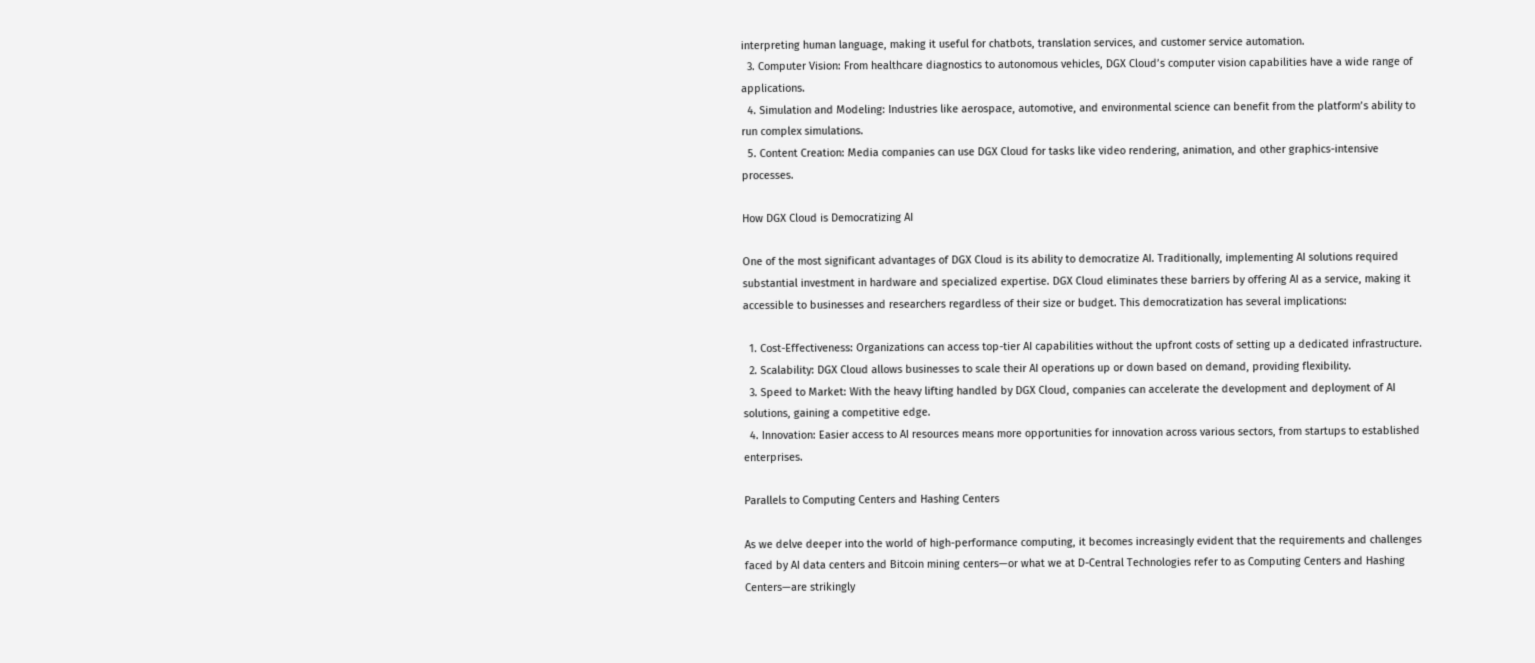interpreting human language, making it useful for chatbots, translation services, and customer service automation.
  3. Computer Vision: From healthcare diagnostics to autonomous vehicles, DGX Cloud’s computer vision capabilities have a wide range of applications.
  4. Simulation and Modeling: Industries like aerospace, automotive, and environmental science can benefit from the platform’s ability to run complex simulations.
  5. Content Creation: Media companies can use DGX Cloud for tasks like video rendering, animation, and other graphics-intensive processes.

How DGX Cloud is Democratizing AI

One of the most significant advantages of DGX Cloud is its ability to democratize AI. Traditionally, implementing AI solutions required substantial investment in hardware and specialized expertise. DGX Cloud eliminates these barriers by offering AI as a service, making it accessible to businesses and researchers regardless of their size or budget. This democratization has several implications:

  1. Cost-Effectiveness: Organizations can access top-tier AI capabilities without the upfront costs of setting up a dedicated infrastructure.
  2. Scalability: DGX Cloud allows businesses to scale their AI operations up or down based on demand, providing flexibility.
  3. Speed to Market: With the heavy lifting handled by DGX Cloud, companies can accelerate the development and deployment of AI solutions, gaining a competitive edge.
  4. Innovation: Easier access to AI resources means more opportunities for innovation across various sectors, from startups to established enterprises.

Parallels to Computing Centers and Hashing Centers

As we delve deeper into the world of high-performance computing, it becomes increasingly evident that the requirements and challenges faced by AI data centers and Bitcoin mining centers—or what we at D-Central Technologies refer to as Computing Centers and Hashing Centers—are strikingly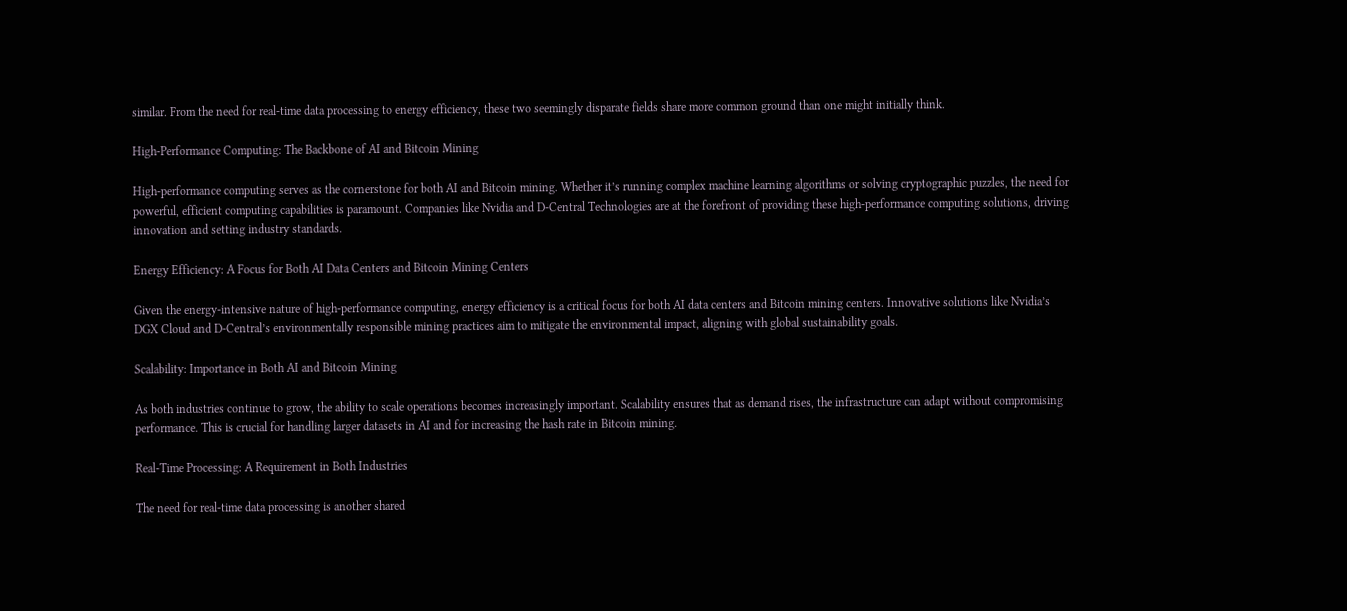similar. From the need for real-time data processing to energy efficiency, these two seemingly disparate fields share more common ground than one might initially think.

High-Performance Computing: The Backbone of AI and Bitcoin Mining

High-performance computing serves as the cornerstone for both AI and Bitcoin mining. Whether it’s running complex machine learning algorithms or solving cryptographic puzzles, the need for powerful, efficient computing capabilities is paramount. Companies like Nvidia and D-Central Technologies are at the forefront of providing these high-performance computing solutions, driving innovation and setting industry standards.

Energy Efficiency: A Focus for Both AI Data Centers and Bitcoin Mining Centers

Given the energy-intensive nature of high-performance computing, energy efficiency is a critical focus for both AI data centers and Bitcoin mining centers. Innovative solutions like Nvidia’s DGX Cloud and D-Central’s environmentally responsible mining practices aim to mitigate the environmental impact, aligning with global sustainability goals.

Scalability: Importance in Both AI and Bitcoin Mining

As both industries continue to grow, the ability to scale operations becomes increasingly important. Scalability ensures that as demand rises, the infrastructure can adapt without compromising performance. This is crucial for handling larger datasets in AI and for increasing the hash rate in Bitcoin mining.

Real-Time Processing: A Requirement in Both Industries

The need for real-time data processing is another shared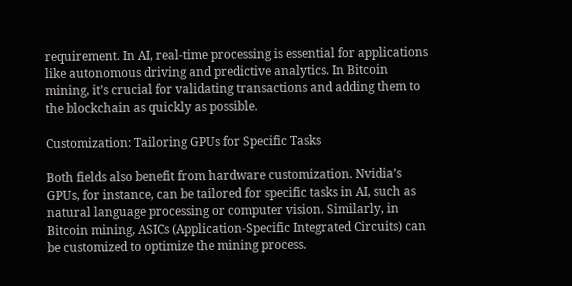requirement. In AI, real-time processing is essential for applications like autonomous driving and predictive analytics. In Bitcoin mining, it’s crucial for validating transactions and adding them to the blockchain as quickly as possible.

Customization: Tailoring GPUs for Specific Tasks

Both fields also benefit from hardware customization. Nvidia’s GPUs, for instance, can be tailored for specific tasks in AI, such as natural language processing or computer vision. Similarly, in Bitcoin mining, ASICs (Application-Specific Integrated Circuits) can be customized to optimize the mining process.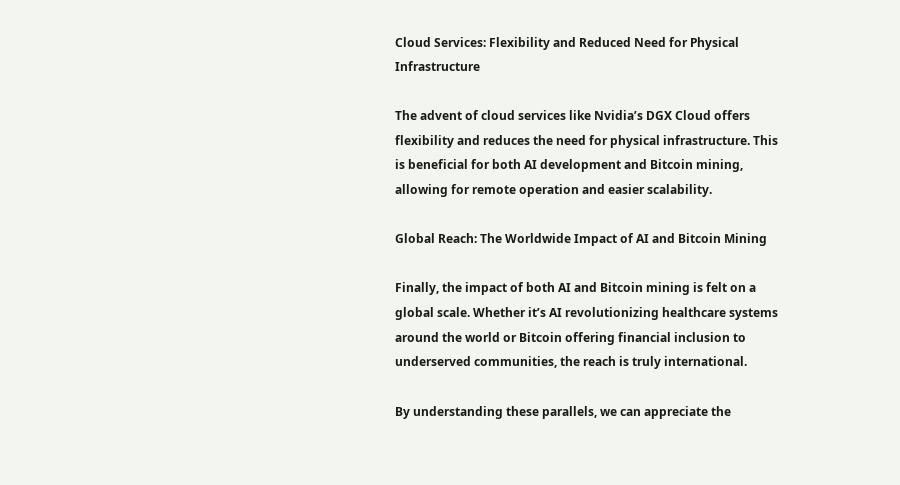Cloud Services: Flexibility and Reduced Need for Physical Infrastructure

The advent of cloud services like Nvidia’s DGX Cloud offers flexibility and reduces the need for physical infrastructure. This is beneficial for both AI development and Bitcoin mining, allowing for remote operation and easier scalability.

Global Reach: The Worldwide Impact of AI and Bitcoin Mining

Finally, the impact of both AI and Bitcoin mining is felt on a global scale. Whether it’s AI revolutionizing healthcare systems around the world or Bitcoin offering financial inclusion to underserved communities, the reach is truly international.

By understanding these parallels, we can appreciate the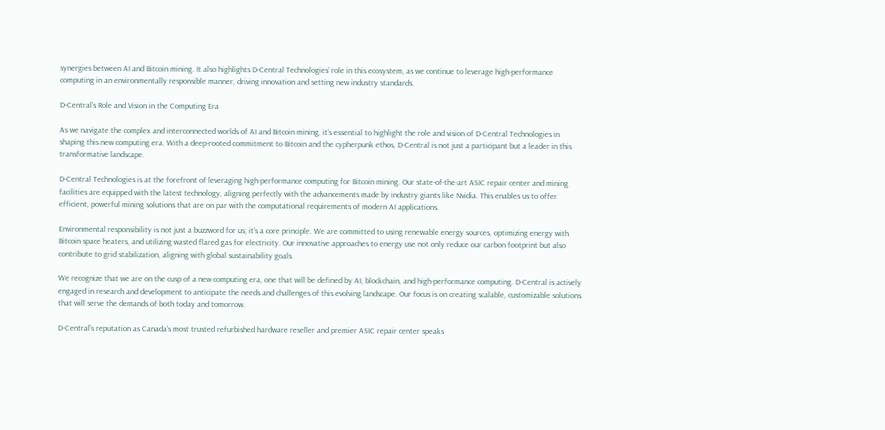synergies between AI and Bitcoin mining. It also highlights D-Central Technologies’ role in this ecosystem, as we continue to leverage high-performance computing in an environmentally responsible manner, driving innovation and setting new industry standards.

D-Central’s Role and Vision in the Computing Era

As we navigate the complex and interconnected worlds of AI and Bitcoin mining, it’s essential to highlight the role and vision of D-Central Technologies in shaping this new computing era. With a deep-rooted commitment to Bitcoin and the cypherpunk ethos, D-Central is not just a participant but a leader in this transformative landscape.

D-Central Technologies is at the forefront of leveraging high-performance computing for Bitcoin mining. Our state-of-the-art ASIC repair center and mining facilities are equipped with the latest technology, aligning perfectly with the advancements made by industry giants like Nvidia. This enables us to offer efficient, powerful mining solutions that are on par with the computational requirements of modern AI applications.

Environmental responsibility is not just a buzzword for us; it’s a core principle. We are committed to using renewable energy sources, optimizing energy with Bitcoin space heaters, and utilizing wasted flared gas for electricity. Our innovative approaches to energy use not only reduce our carbon footprint but also contribute to grid stabilization, aligning with global sustainability goals.

We recognize that we are on the cusp of a new computing era, one that will be defined by AI, blockchain, and high-performance computing. D-Central is actively engaged in research and development to anticipate the needs and challenges of this evolving landscape. Our focus is on creating scalable, customizable solutions that will serve the demands of both today and tomorrow.

D-Central’s reputation as Canada’s most trusted refurbished hardware reseller and premier ASIC repair center speaks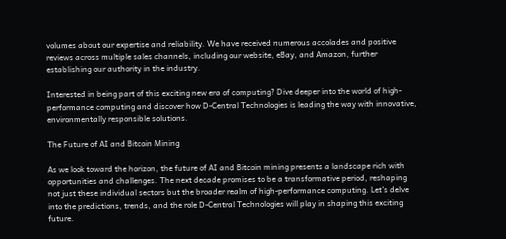volumes about our expertise and reliability. We have received numerous accolades and positive reviews across multiple sales channels, including our website, eBay, and Amazon, further establishing our authority in the industry.

Interested in being part of this exciting new era of computing? Dive deeper into the world of high-performance computing and discover how D-Central Technologies is leading the way with innovative, environmentally responsible solutions.

The Future of AI and Bitcoin Mining

As we look toward the horizon, the future of AI and Bitcoin mining presents a landscape rich with opportunities and challenges. The next decade promises to be a transformative period, reshaping not just these individual sectors but the broader realm of high-performance computing. Let’s delve into the predictions, trends, and the role D-Central Technologies will play in shaping this exciting future.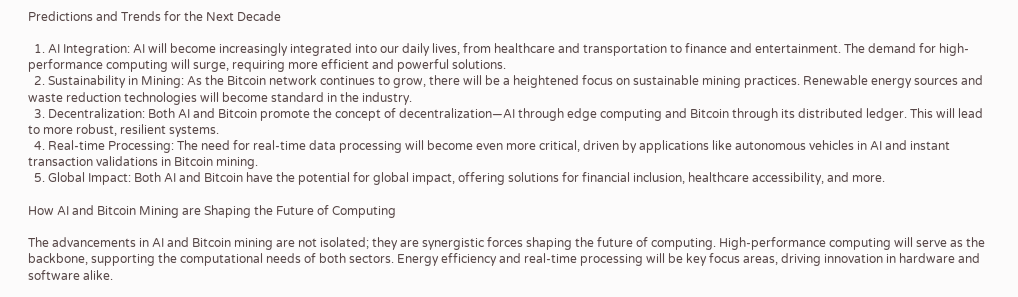Predictions and Trends for the Next Decade

  1. AI Integration: AI will become increasingly integrated into our daily lives, from healthcare and transportation to finance and entertainment. The demand for high-performance computing will surge, requiring more efficient and powerful solutions.
  2. Sustainability in Mining: As the Bitcoin network continues to grow, there will be a heightened focus on sustainable mining practices. Renewable energy sources and waste reduction technologies will become standard in the industry.
  3. Decentralization: Both AI and Bitcoin promote the concept of decentralization—AI through edge computing and Bitcoin through its distributed ledger. This will lead to more robust, resilient systems.
  4. Real-time Processing: The need for real-time data processing will become even more critical, driven by applications like autonomous vehicles in AI and instant transaction validations in Bitcoin mining.
  5. Global Impact: Both AI and Bitcoin have the potential for global impact, offering solutions for financial inclusion, healthcare accessibility, and more.

How AI and Bitcoin Mining are Shaping the Future of Computing

The advancements in AI and Bitcoin mining are not isolated; they are synergistic forces shaping the future of computing. High-performance computing will serve as the backbone, supporting the computational needs of both sectors. Energy efficiency and real-time processing will be key focus areas, driving innovation in hardware and software alike.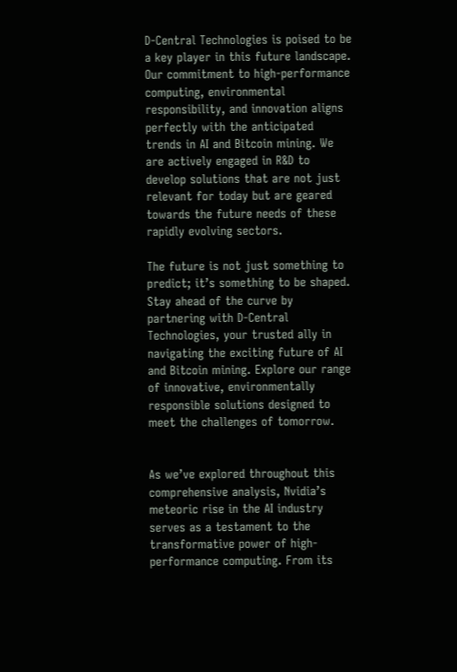D-Central Technologies is poised to be a key player in this future landscape. Our commitment to high-performance computing, environmental responsibility, and innovation aligns perfectly with the anticipated trends in AI and Bitcoin mining. We are actively engaged in R&D to develop solutions that are not just relevant for today but are geared towards the future needs of these rapidly evolving sectors.

The future is not just something to predict; it’s something to be shaped. Stay ahead of the curve by partnering with D-Central Technologies, your trusted ally in navigating the exciting future of AI and Bitcoin mining. Explore our range of innovative, environmentally responsible solutions designed to meet the challenges of tomorrow.


As we’ve explored throughout this comprehensive analysis, Nvidia’s meteoric rise in the AI industry serves as a testament to the transformative power of high-performance computing. From its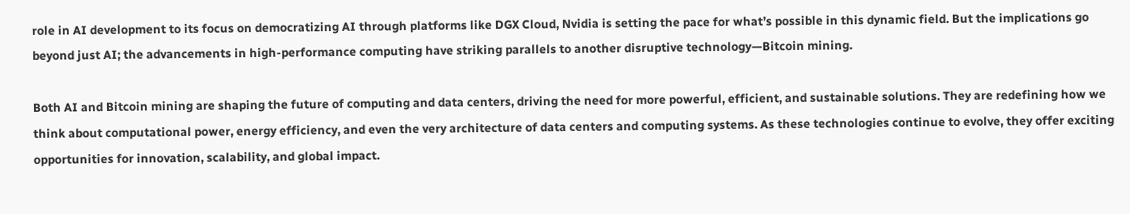role in AI development to its focus on democratizing AI through platforms like DGX Cloud, Nvidia is setting the pace for what’s possible in this dynamic field. But the implications go beyond just AI; the advancements in high-performance computing have striking parallels to another disruptive technology—Bitcoin mining.

Both AI and Bitcoin mining are shaping the future of computing and data centers, driving the need for more powerful, efficient, and sustainable solutions. They are redefining how we think about computational power, energy efficiency, and even the very architecture of data centers and computing systems. As these technologies continue to evolve, they offer exciting opportunities for innovation, scalability, and global impact.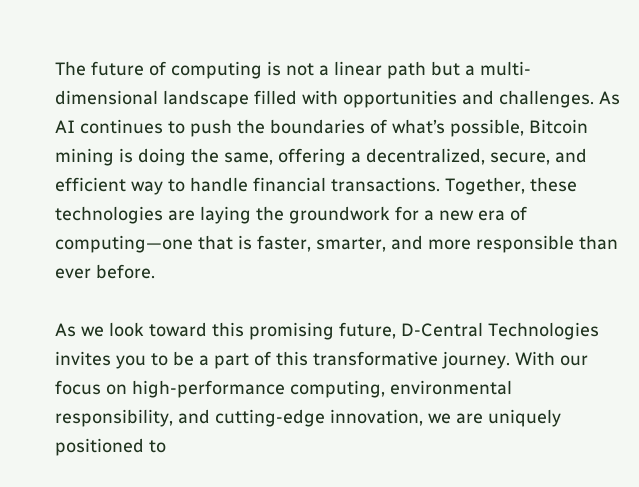The future of computing is not a linear path but a multi-dimensional landscape filled with opportunities and challenges. As AI continues to push the boundaries of what’s possible, Bitcoin mining is doing the same, offering a decentralized, secure, and efficient way to handle financial transactions. Together, these technologies are laying the groundwork for a new era of computing—one that is faster, smarter, and more responsible than ever before.

As we look toward this promising future, D-Central Technologies invites you to be a part of this transformative journey. With our focus on high-performance computing, environmental responsibility, and cutting-edge innovation, we are uniquely positioned to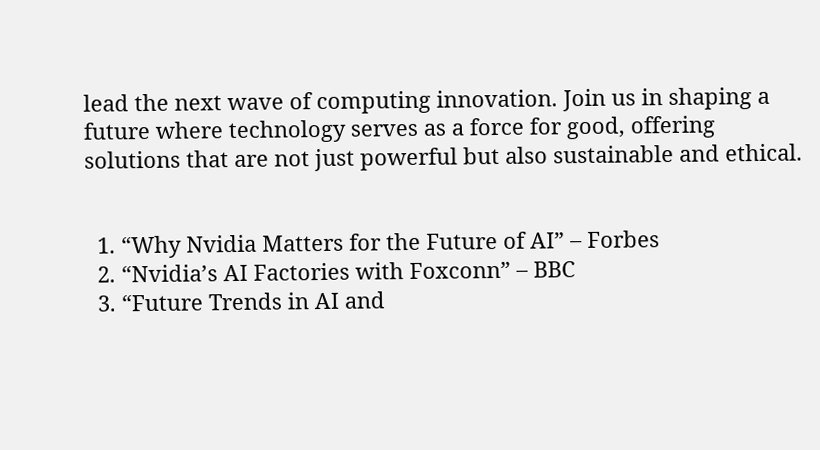lead the next wave of computing innovation. Join us in shaping a future where technology serves as a force for good, offering solutions that are not just powerful but also sustainable and ethical.


  1. “Why Nvidia Matters for the Future of AI” – Forbes
  2. “Nvidia’s AI Factories with Foxconn” – BBC
  3. “Future Trends in AI and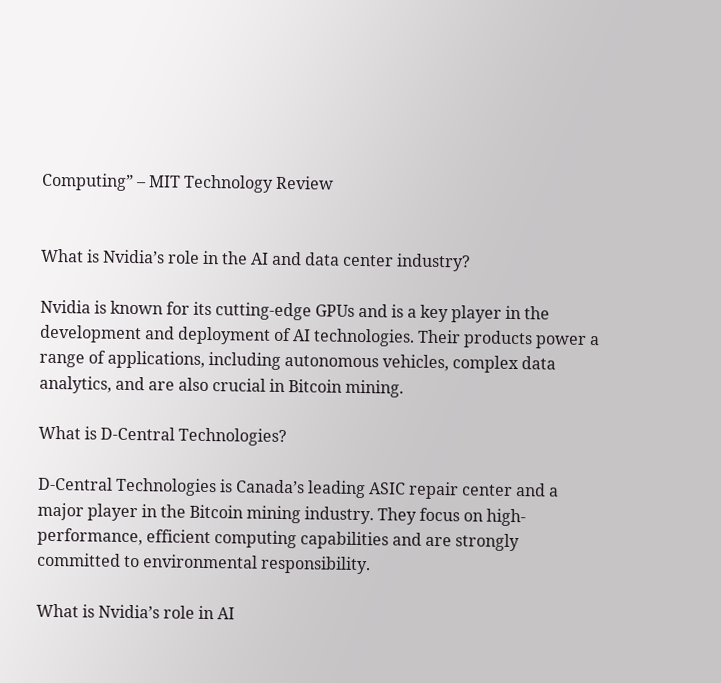Computing” – MIT Technology Review


What is Nvidia’s role in the AI and data center industry?

Nvidia is known for its cutting-edge GPUs and is a key player in the development and deployment of AI technologies. Their products power a range of applications, including autonomous vehicles, complex data analytics, and are also crucial in Bitcoin mining.

What is D-Central Technologies?

D-Central Technologies is Canada’s leading ASIC repair center and a major player in the Bitcoin mining industry. They focus on high-performance, efficient computing capabilities and are strongly committed to environmental responsibility.

What is Nvidia’s role in AI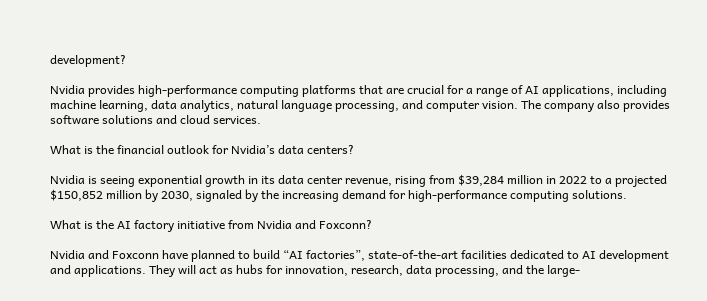development?

Nvidia provides high-performance computing platforms that are crucial for a range of AI applications, including machine learning, data analytics, natural language processing, and computer vision. The company also provides software solutions and cloud services.

What is the financial outlook for Nvidia’s data centers?

Nvidia is seeing exponential growth in its data center revenue, rising from $39,284 million in 2022 to a projected $150,852 million by 2030, signaled by the increasing demand for high-performance computing solutions.

What is the AI factory initiative from Nvidia and Foxconn?

Nvidia and Foxconn have planned to build “AI factories”, state-of-the-art facilities dedicated to AI development and applications. They will act as hubs for innovation, research, data processing, and the large-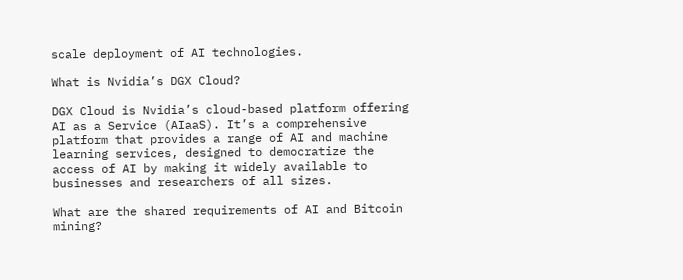scale deployment of AI technologies.

What is Nvidia’s DGX Cloud?

DGX Cloud is Nvidia’s cloud-based platform offering AI as a Service (AIaaS). It’s a comprehensive platform that provides a range of AI and machine learning services, designed to democratize the access of AI by making it widely available to businesses and researchers of all sizes.

What are the shared requirements of AI and Bitcoin mining?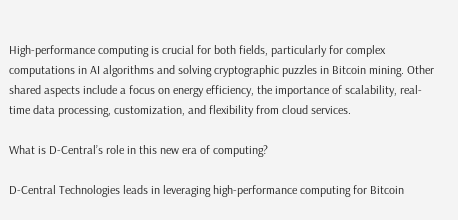High-performance computing is crucial for both fields, particularly for complex computations in AI algorithms and solving cryptographic puzzles in Bitcoin mining. Other shared aspects include a focus on energy efficiency, the importance of scalability, real-time data processing, customization, and flexibility from cloud services.

What is D-Central’s role in this new era of computing?

D-Central Technologies leads in leveraging high-performance computing for Bitcoin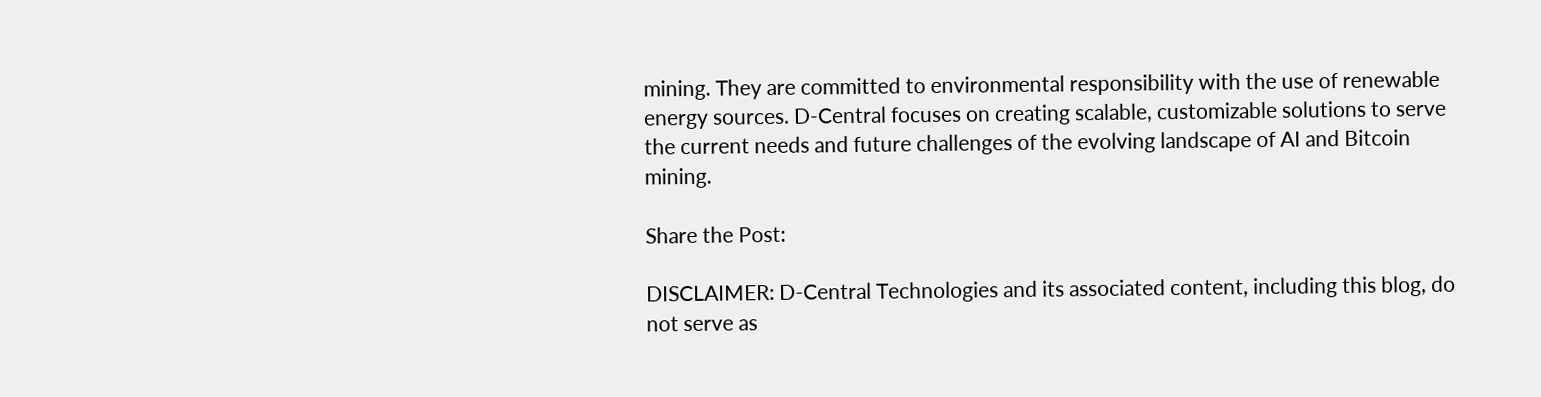mining. They are committed to environmental responsibility with the use of renewable energy sources. D-Central focuses on creating scalable, customizable solutions to serve the current needs and future challenges of the evolving landscape of AI and Bitcoin mining.

Share the Post:

DISCLAIMER: D-Central Technologies and its associated content, including this blog, do not serve as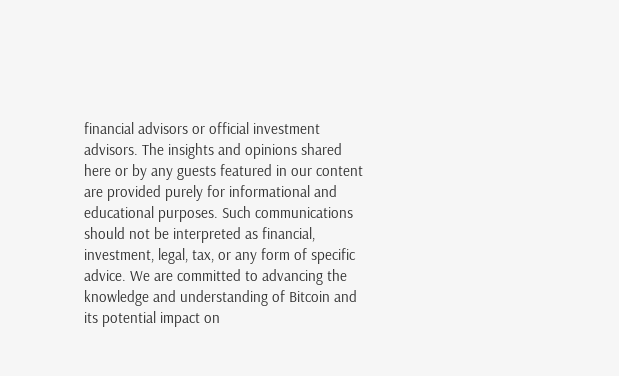financial advisors or official investment advisors. The insights and opinions shared here or by any guests featured in our content are provided purely for informational and educational purposes. Such communications should not be interpreted as financial, investment, legal, tax, or any form of specific advice. We are committed to advancing the knowledge and understanding of Bitcoin and its potential impact on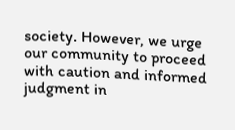society. However, we urge our community to proceed with caution and informed judgment in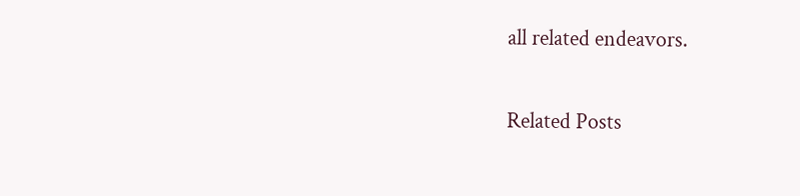all related endeavors.

Related Posts